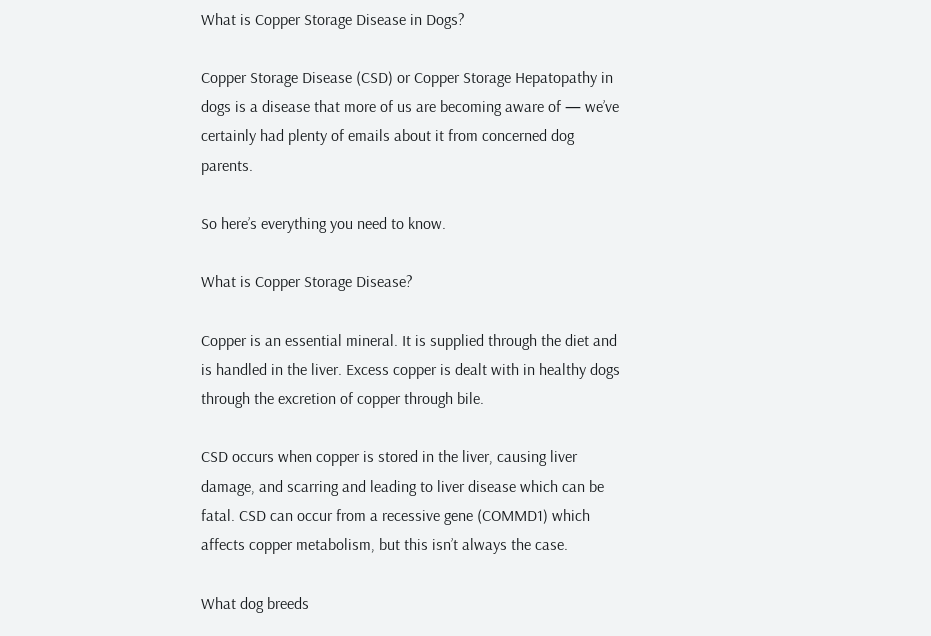What is Copper Storage Disease in Dogs?

Copper Storage Disease (CSD) or Copper Storage Hepatopathy in dogs is a disease that more of us are becoming aware of — we’ve certainly had plenty of emails about it from concerned dog parents.

So here’s everything you need to know.

What is Copper Storage Disease?

Copper is an essential mineral. It is supplied through the diet and is handled in the liver. Excess copper is dealt with in healthy dogs through the excretion of copper through bile.

CSD occurs when copper is stored in the liver, causing liver damage, and scarring and leading to liver disease which can be fatal. CSD can occur from a recessive gene (COMMD1) which affects copper metabolism, but this isn’t always the case.

What dog breeds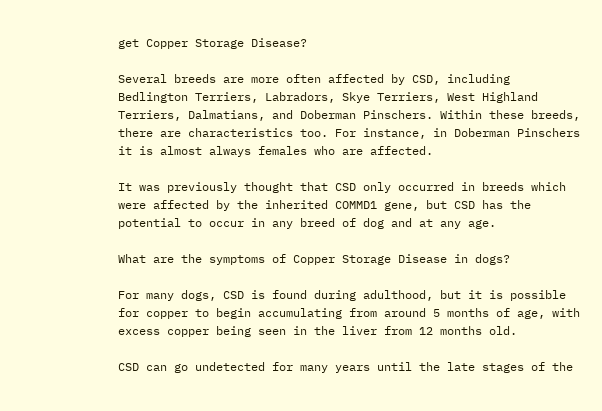get Copper Storage Disease?

Several breeds are more often affected by CSD, including Bedlington Terriers, Labradors, Skye Terriers, West Highland Terriers, Dalmatians, and Doberman Pinschers. Within these breeds, there are characteristics too. For instance, in Doberman Pinschers it is almost always females who are affected.

It was previously thought that CSD only occurred in breeds which were affected by the inherited COMMD1 gene, but CSD has the potential to occur in any breed of dog and at any age.

What are the symptoms of Copper Storage Disease in dogs?

For many dogs, CSD is found during adulthood, but it is possible for copper to begin accumulating from around 5 months of age, with excess copper being seen in the liver from 12 months old.

CSD can go undetected for many years until the late stages of the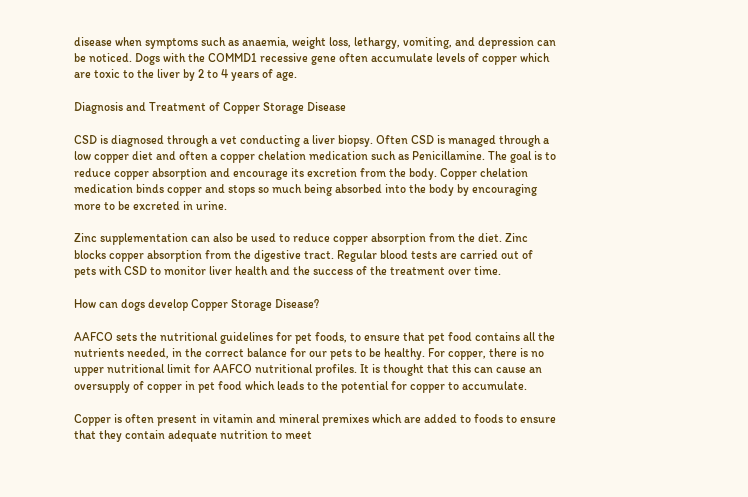disease when symptoms such as anaemia, weight loss, lethargy, vomiting, and depression can be noticed. Dogs with the COMMD1 recessive gene often accumulate levels of copper which are toxic to the liver by 2 to 4 years of age.

Diagnosis and Treatment of Copper Storage Disease

CSD is diagnosed through a vet conducting a liver biopsy. Often CSD is managed through a low copper diet and often a copper chelation medication such as Penicillamine. The goal is to reduce copper absorption and encourage its excretion from the body. Copper chelation medication binds copper and stops so much being absorbed into the body by encouraging more to be excreted in urine.

Zinc supplementation can also be used to reduce copper absorption from the diet. Zinc blocks copper absorption from the digestive tract. Regular blood tests are carried out of pets with CSD to monitor liver health and the success of the treatment over time.

How can dogs develop Copper Storage Disease?

AAFCO sets the nutritional guidelines for pet foods, to ensure that pet food contains all the nutrients needed, in the correct balance for our pets to be healthy. For copper, there is no upper nutritional limit for AAFCO nutritional profiles. It is thought that this can cause an oversupply of copper in pet food which leads to the potential for copper to accumulate.

Copper is often present in vitamin and mineral premixes which are added to foods to ensure that they contain adequate nutrition to meet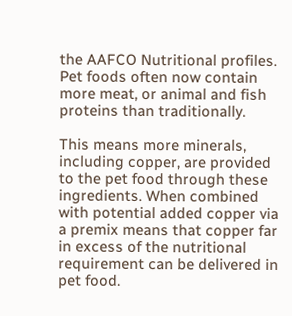the AAFCO Nutritional profiles. Pet foods often now contain more meat, or animal and fish proteins than traditionally.

This means more minerals, including copper, are provided to the pet food through these ingredients. When combined with potential added copper via a premix means that copper far in excess of the nutritional requirement can be delivered in pet food.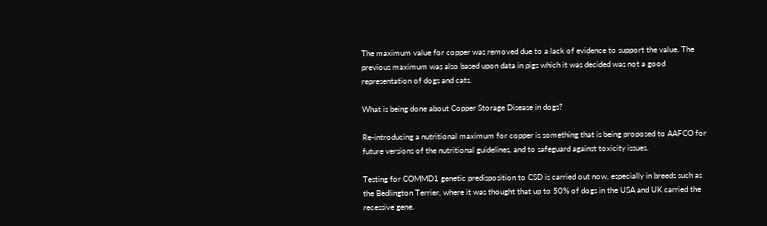The maximum value for copper was removed due to a lack of evidence to support the value. The previous maximum was also based upon data in pigs which it was decided was not a good representation of dogs and cats.

What is being done about Copper Storage Disease in dogs?

Re-introducing a nutritional maximum for copper is something that is being proposed to AAFCO for future versions of the nutritional guidelines, and to safeguard against toxicity issues.

Testing for COMMD1 genetic predisposition to CSD is carried out now, especially in breeds such as the Bedlington Terrier, where it was thought that up to 50% of dogs in the USA and UK carried the recessive gene.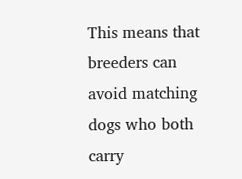This means that breeders can avoid matching dogs who both carry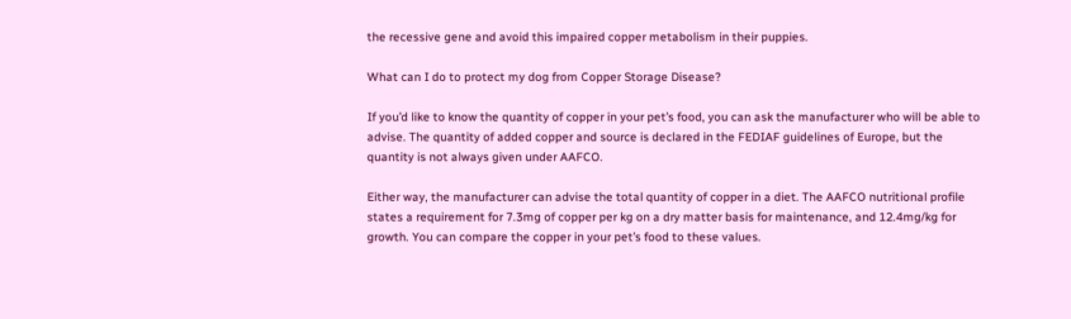the recessive gene and avoid this impaired copper metabolism in their puppies.

What can I do to protect my dog from Copper Storage Disease?

If you’d like to know the quantity of copper in your pet’s food, you can ask the manufacturer who will be able to advise. The quantity of added copper and source is declared in the FEDIAF guidelines of Europe, but the quantity is not always given under AAFCO.

Either way, the manufacturer can advise the total quantity of copper in a diet. The AAFCO nutritional profile states a requirement for 7.3mg of copper per kg on a dry matter basis for maintenance, and 12.4mg/kg for growth. You can compare the copper in your pet’s food to these values.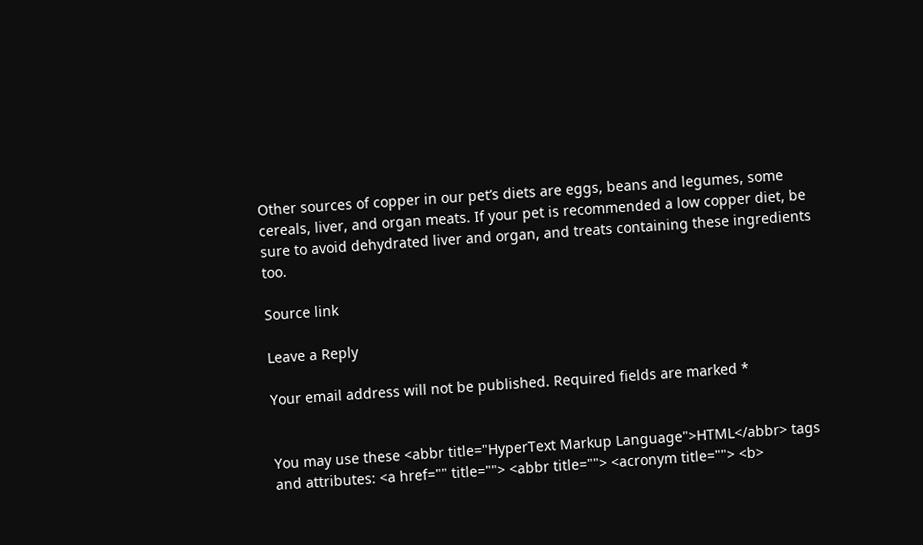Other sources of copper in our pet’s diets are eggs, beans and legumes, some cereals, liver, and organ meats. If your pet is recommended a low copper diet, be sure to avoid dehydrated liver and organ, and treats containing these ingredients too.

Source link

Leave a Reply

Your email address will not be published. Required fields are marked *


You may use these <abbr title="HyperText Markup Language">HTML</abbr> tags and attributes: <a href="" title=""> <abbr title=""> <acronym title=""> <b>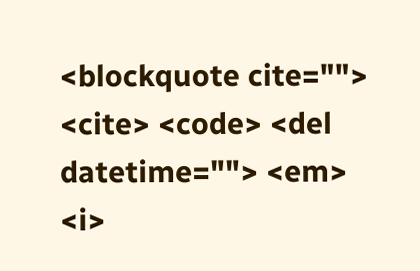<blockquote cite=""> <cite> <code> <del datetime=""> <em> <i>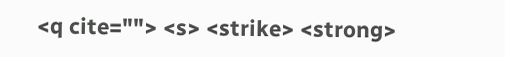<q cite=""> <s> <strike> <strong>